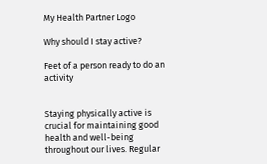My Health Partner Logo

Why should I stay active?

Feet of a person ready to do an activity


Staying physically active is crucial for maintaining good health and well-being throughout our lives. Regular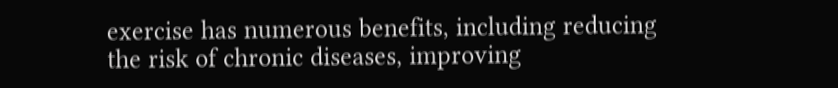exercise has numerous benefits, including reducing the risk of chronic diseases, improving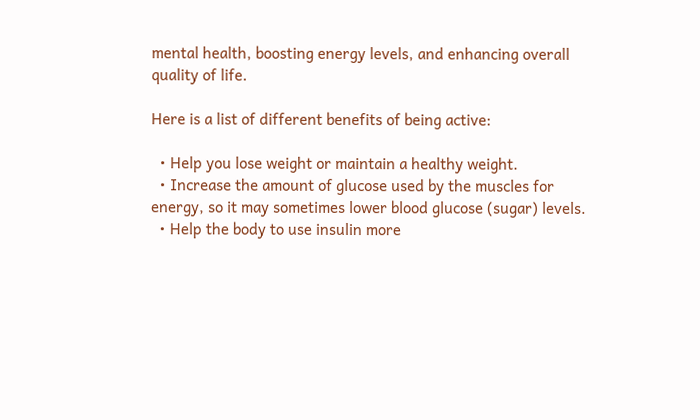mental health, boosting energy levels, and enhancing overall quality of life.

Here is a list of different benefits of being active:

  • Help you lose weight or maintain a healthy weight.
  • Increase the amount of glucose used by the muscles for energy, so it may sometimes lower blood glucose (sugar) levels.
  • Help the body to use insulin more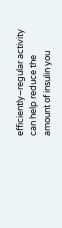efficiently–regular activity can help reduce the amount of insulin you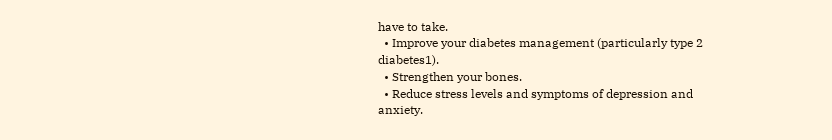have to take.
  • Improve your diabetes management (particularly type 2 diabetes1).
  • Strengthen your bones.
  • Reduce stress levels and symptoms of depression and anxiety.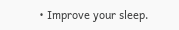• Improve your sleep.